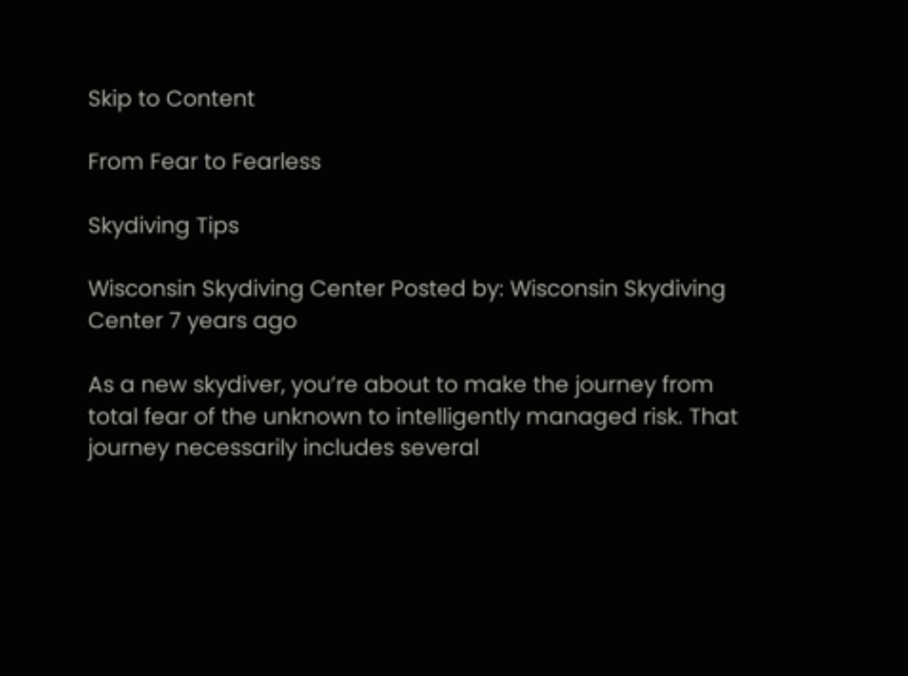Skip to Content

From Fear to Fearless

Skydiving Tips

Wisconsin Skydiving Center Posted by: Wisconsin Skydiving Center 7 years ago

As a new skydiver, you’re about to make the journey from total fear of the unknown to intelligently managed risk. That journey necessarily includes several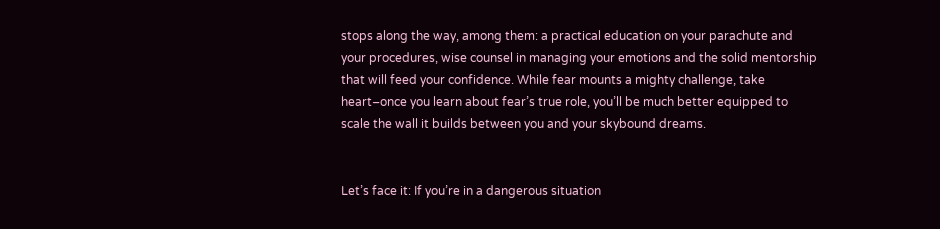stops along the way, among them: a practical education on your parachute and your procedures, wise counsel in managing your emotions and the solid mentorship that will feed your confidence. While fear mounts a mighty challenge, take heart–once you learn about fear’s true role, you’ll be much better equipped to scale the wall it builds between you and your skybound dreams.


Let’s face it: If you’re in a dangerous situation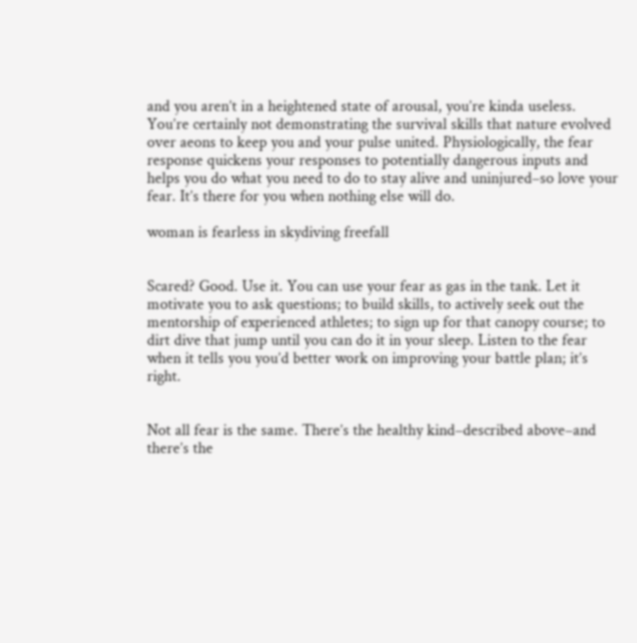and you aren’t in a heightened state of arousal, you’re kinda useless. You’re certainly not demonstrating the survival skills that nature evolved over aeons to keep you and your pulse united. Physiologically, the fear response quickens your responses to potentially dangerous inputs and helps you do what you need to do to stay alive and uninjured–so love your fear. It’s there for you when nothing else will do.

woman is fearless in skydiving freefall


Scared? Good. Use it. You can use your fear as gas in the tank. Let it motivate you to ask questions; to build skills, to actively seek out the mentorship of experienced athletes; to sign up for that canopy course; to dirt dive that jump until you can do it in your sleep. Listen to the fear when it tells you you’d better work on improving your battle plan; it’s right.


Not all fear is the same. There’s the healthy kind–described above–and there’s the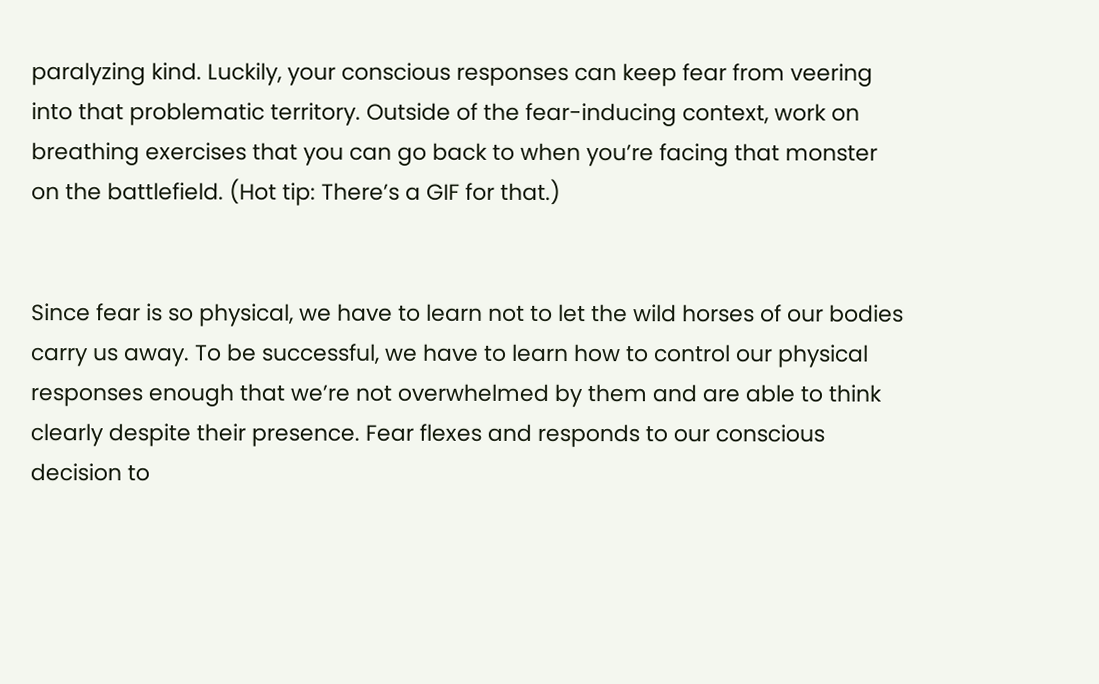paralyzing kind. Luckily, your conscious responses can keep fear from veering into that problematic territory. Outside of the fear-inducing context, work on breathing exercises that you can go back to when you’re facing that monster on the battlefield. (Hot tip: There’s a GIF for that.)


Since fear is so physical, we have to learn not to let the wild horses of our bodies carry us away. To be successful, we have to learn how to control our physical responses enough that we’re not overwhelmed by them and are able to think clearly despite their presence. Fear flexes and responds to our conscious decision to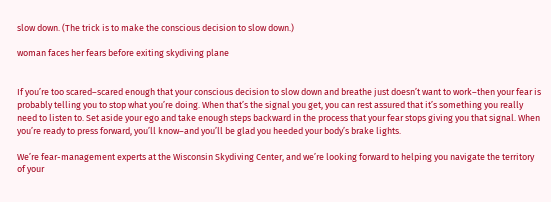slow down. (The trick is to make the conscious decision to slow down.)

woman faces her fears before exiting skydiving plane


If you’re too scared–scared enough that your conscious decision to slow down and breathe just doesn’t want to work–then your fear is probably telling you to stop what you’re doing. When that’s the signal you get, you can rest assured that it’s something you really need to listen to. Set aside your ego and take enough steps backward in the process that your fear stops giving you that signal. When you’re ready to press forward, you’ll know–and you’ll be glad you heeded your body’s brake lights.

We’re fear-management experts at the Wisconsin Skydiving Center, and we’re looking forward to helping you navigate the territory of your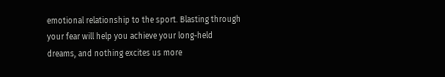emotional relationship to the sport. Blasting through your fear will help you achieve your long-held dreams, and nothing excites us more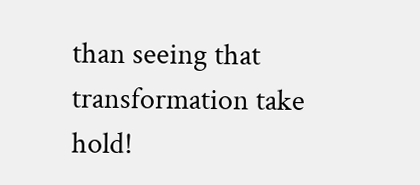than seeing that transformation take hold!